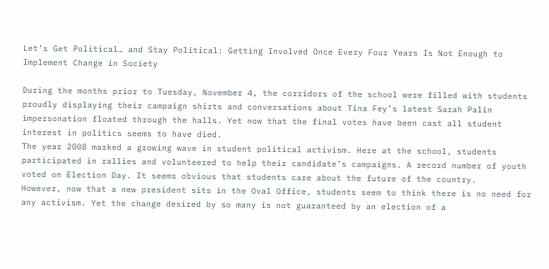Let’s Get Political… and Stay Political: Getting Involved Once Every Four Years Is Not Enough to Implement Change in Society

During the months prior to Tuesday, November 4, the corridors of the school were filled with students proudly displaying their campaign shirts and conversations about Tina Fey’s latest Sarah Palin impersonation floated through the halls. Yet now that the final votes have been cast all student interest in politics seems to have died.
The year 2008 marked a growing wave in student political activism. Here at the school, students participated in rallies and volunteered to help their candidate’s campaigns. A record number of youth voted on Election Day. It seems obvious that students care about the future of the country.
However, now that a new president sits in the Oval Office, students seem to think there is no need for any activism. Yet the change desired by so many is not guaranteed by an election of a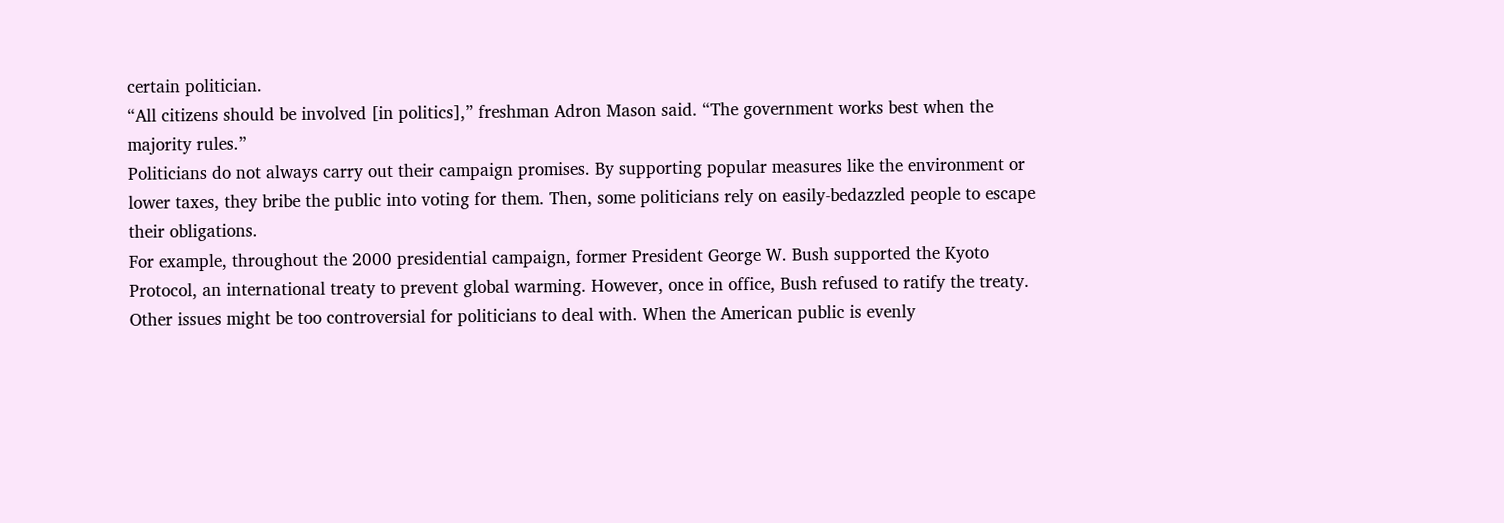certain politician.
“All citizens should be involved [in politics],” freshman Adron Mason said. “The government works best when the majority rules.”
Politicians do not always carry out their campaign promises. By supporting popular measures like the environment or lower taxes, they bribe the public into voting for them. Then, some politicians rely on easily-bedazzled people to escape their obligations.
For example, throughout the 2000 presidential campaign, former President George W. Bush supported the Kyoto Protocol, an international treaty to prevent global warming. However, once in office, Bush refused to ratify the treaty.
Other issues might be too controversial for politicians to deal with. When the American public is evenly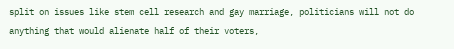split on issues like stem cell research and gay marriage, politicians will not do anything that would alienate half of their voters,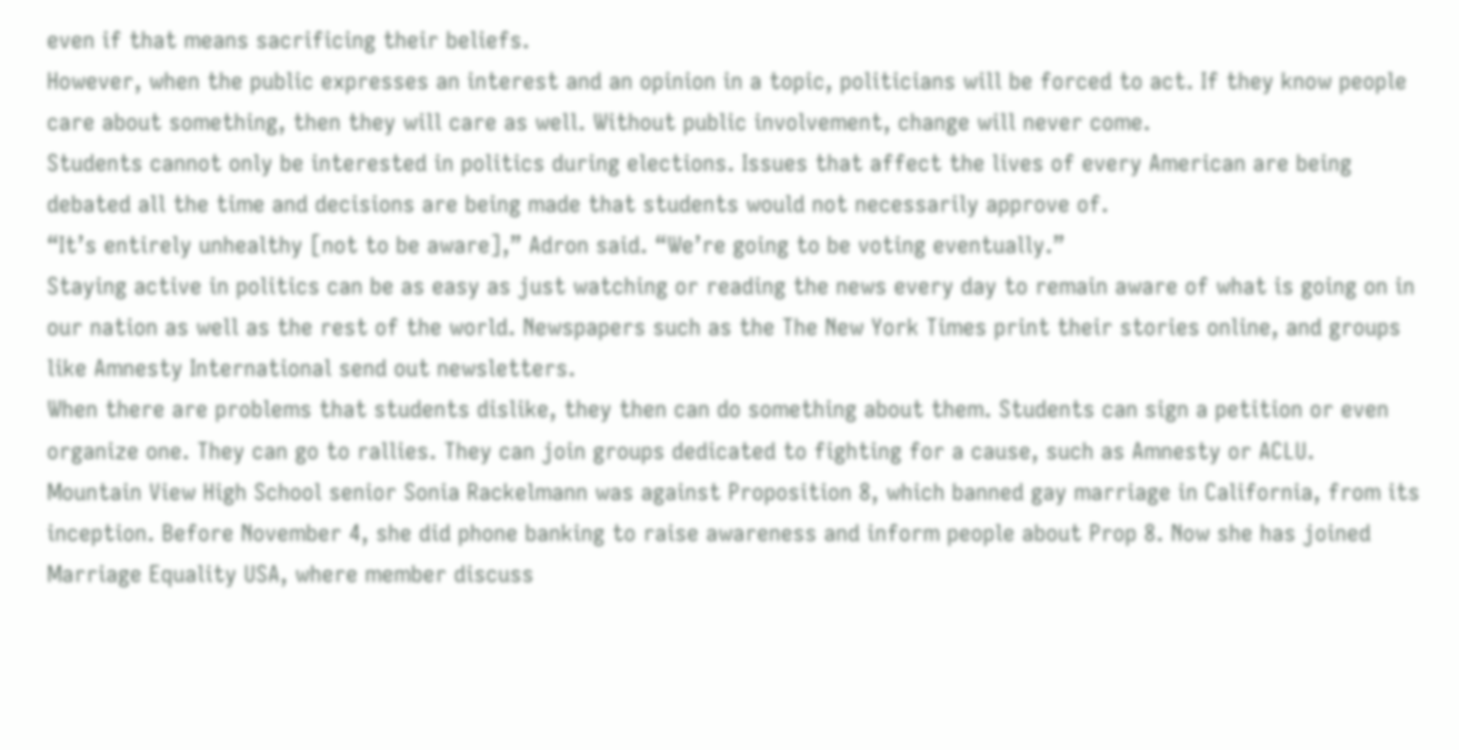even if that means sacrificing their beliefs.
However, when the public expresses an interest and an opinion in a topic, politicians will be forced to act. If they know people care about something, then they will care as well. Without public involvement, change will never come.
Students cannot only be interested in politics during elections. Issues that affect the lives of every American are being debated all the time and decisions are being made that students would not necessarily approve of.
“It’s entirely unhealthy [not to be aware],” Adron said. “We’re going to be voting eventually.”
Staying active in politics can be as easy as just watching or reading the news every day to remain aware of what is going on in our nation as well as the rest of the world. Newspapers such as the The New York Times print their stories online, and groups like Amnesty International send out newsletters.
When there are problems that students dislike, they then can do something about them. Students can sign a petition or even organize one. They can go to rallies. They can join groups dedicated to fighting for a cause, such as Amnesty or ACLU.
Mountain View High School senior Sonia Rackelmann was against Proposition 8, which banned gay marriage in California, from its inception. Before November 4, she did phone banking to raise awareness and inform people about Prop 8. Now she has joined Marriage Equality USA, where member discuss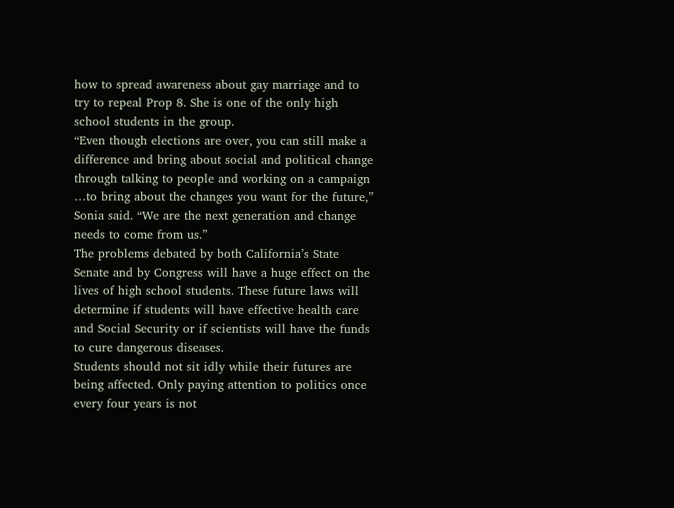how to spread awareness about gay marriage and to try to repeal Prop 8. She is one of the only high school students in the group.
“Even though elections are over, you can still make a difference and bring about social and political change through talking to people and working on a campaign …to bring about the changes you want for the future,” Sonia said. “We are the next generation and change needs to come from us.”
The problems debated by both California’s State Senate and by Congress will have a huge effect on the lives of high school students. These future laws will determine if students will have effective health care and Social Security or if scientists will have the funds to cure dangerous diseases.
Students should not sit idly while their futures are being affected. Only paying attention to politics once every four years is not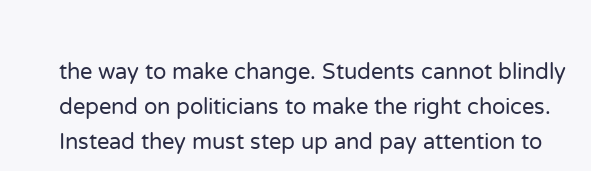the way to make change. Students cannot blindly depend on politicians to make the right choices. Instead they must step up and pay attention to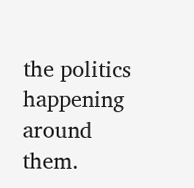the politics happening around them.